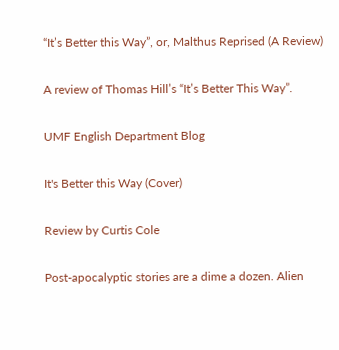“It’s Better this Way”, or, Malthus Reprised (A Review)

A review of Thomas Hill’s “It’s Better This Way”.

UMF English Department Blog

It's Better this Way (Cover)

Review by Curtis Cole

Post-apocalyptic stories are a dime a dozen. Alien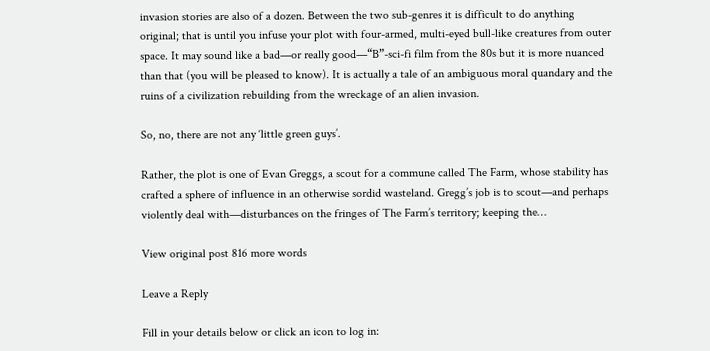invasion stories are also of a dozen. Between the two sub-genres it is difficult to do anything original; that is until you infuse your plot with four-armed, multi-eyed bull-like creatures from outer space. It may sound like a bad—or really good—“B”-sci-fi film from the 80s but it is more nuanced than that (you will be pleased to know). It is actually a tale of an ambiguous moral quandary and the ruins of a civilization rebuilding from the wreckage of an alien invasion.

So, no, there are not any ‘little green guys’.

Rather, the plot is one of Evan Greggs, a scout for a commune called The Farm, whose stability has crafted a sphere of influence in an otherwise sordid wasteland. Gregg’s job is to scout—and perhaps violently deal with—disturbances on the fringes of The Farm’s territory; keeping the…

View original post 816 more words

Leave a Reply

Fill in your details below or click an icon to log in: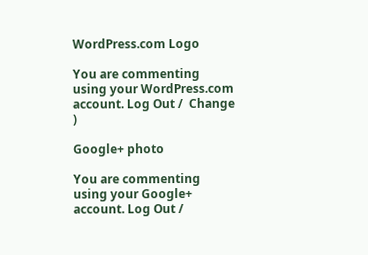WordPress.com Logo

You are commenting using your WordPress.com account. Log Out /  Change )

Google+ photo

You are commenting using your Google+ account. Log Out /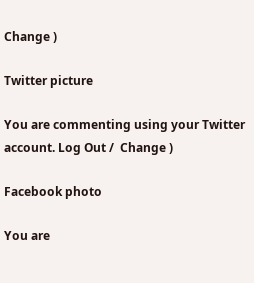Change )

Twitter picture

You are commenting using your Twitter account. Log Out /  Change )

Facebook photo

You are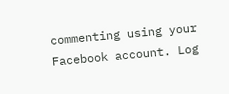commenting using your Facebook account. Log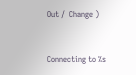Out /  Change )


Connecting to %s